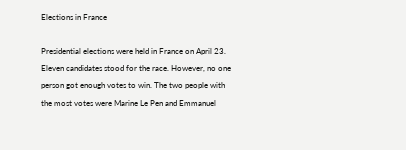Elections in France

Presidential elections were held in France on April 23. Eleven candidates stood for the race. However, no one person got enough votes to win. The two people with the most votes were Marine Le Pen and Emmanuel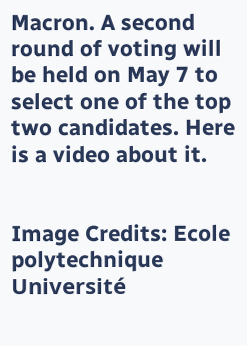Macron. A second round of voting will be held on May 7 to select one of the top two candidates. Here is a video about it.


Image Credits: Ecole polytechnique Université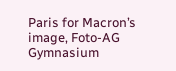Paris for Macron’s image, Foto-AG Gymnasium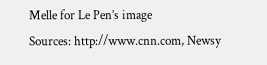Melle for Le Pen’s image
Sources: http://www.cnn.com, Newsy